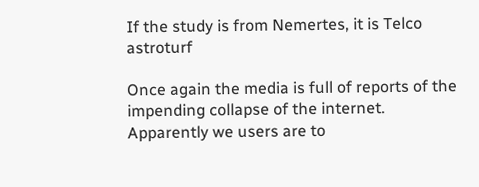If the study is from Nemertes, it is Telco astroturf

Once again the media is full of reports of the impending collapse of the internet. Apparently we users are to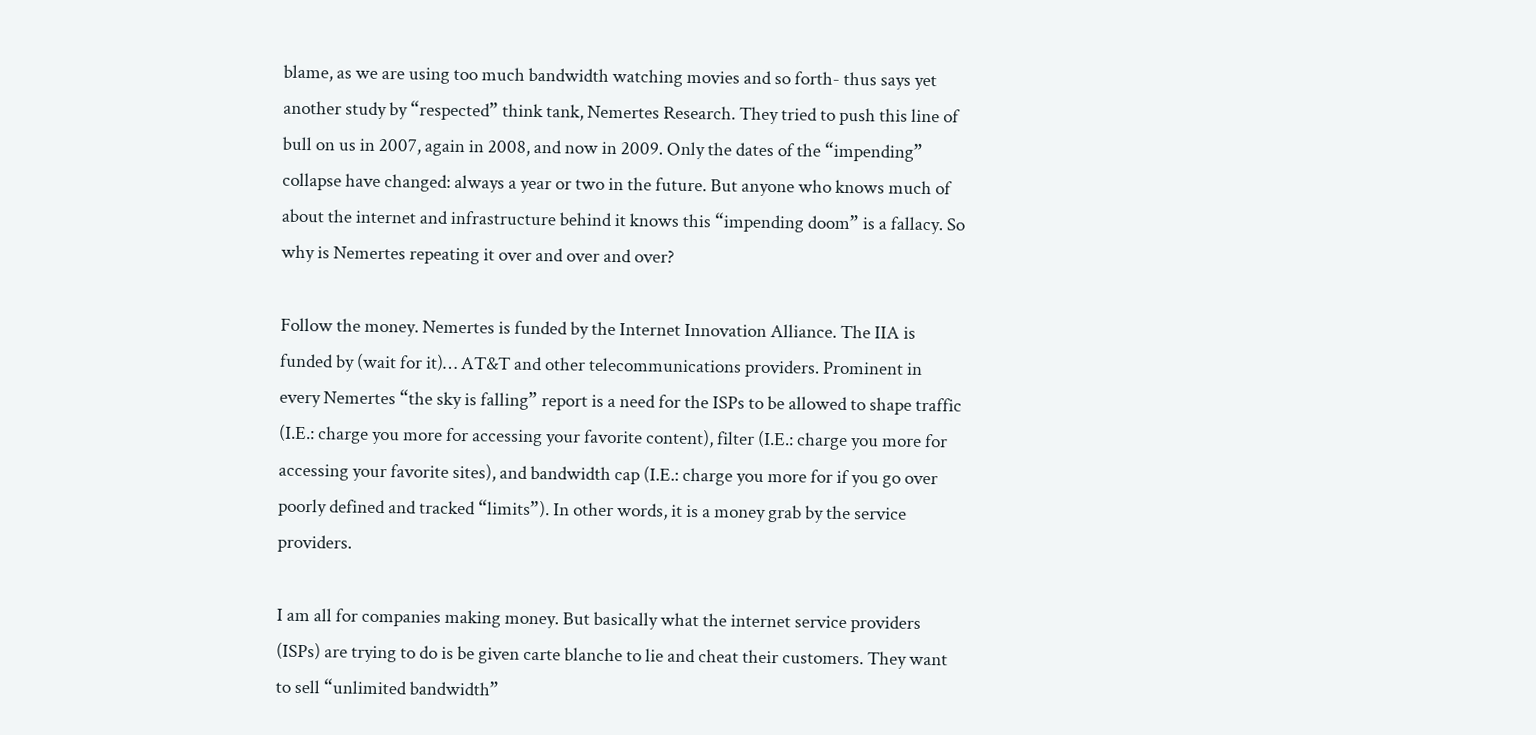blame, as we are using too much bandwidth watching movies and so forth- thus says yet another study by “respected” think tank, Nemertes Research. They tried to push this line of bull on us in 2007, again in 2008, and now in 2009. Only the dates of the “impending” collapse have changed: always a year or two in the future. But anyone who knows much of about the internet and infrastructure behind it knows this “impending doom” is a fallacy. So why is Nemertes repeating it over and over and over?

Follow the money. Nemertes is funded by the Internet Innovation Alliance. The IIA is funded by (wait for it)… AT&T and other telecommunications providers. Prominent in every Nemertes “the sky is falling” report is a need for the ISPs to be allowed to shape traffic (I.E.: charge you more for accessing your favorite content), filter (I.E.: charge you more for accessing your favorite sites), and bandwidth cap (I.E.: charge you more for if you go over poorly defined and tracked “limits”). In other words, it is a money grab by the service providers.

I am all for companies making money. But basically what the internet service providers (ISPs) are trying to do is be given carte blanche to lie and cheat their customers. They want to sell “unlimited bandwidth”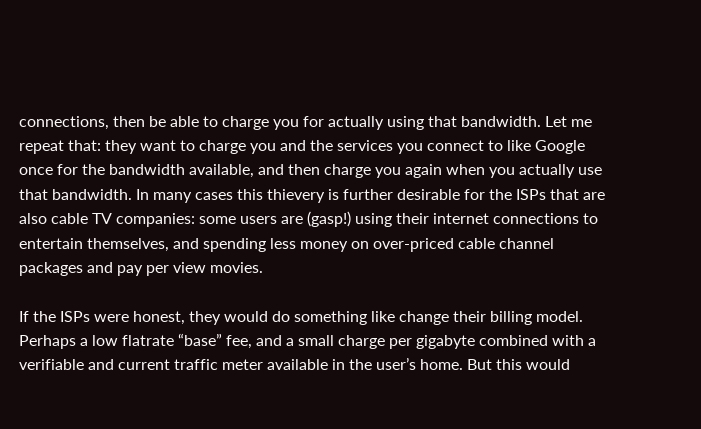connections, then be able to charge you for actually using that bandwidth. Let me repeat that: they want to charge you and the services you connect to like Google once for the bandwidth available, and then charge you again when you actually use that bandwidth. In many cases this thievery is further desirable for the ISPs that are also cable TV companies: some users are (gasp!) using their internet connections to entertain themselves, and spending less money on over-priced cable channel packages and pay per view movies.

If the ISPs were honest, they would do something like change their billing model. Perhaps a low flatrate “base” fee, and a small charge per gigabyte combined with a verifiable and current traffic meter available in the user’s home. But this would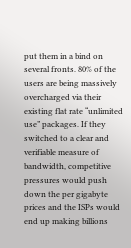put them in a bind on several fronts. 80% of the users are being massively overcharged via their existing flat rate “unlimited use” packages. If they switched to a clear and verifiable measure of bandwidth, competitive pressures would push down the per gigabyte prices and the ISPs would end up making billions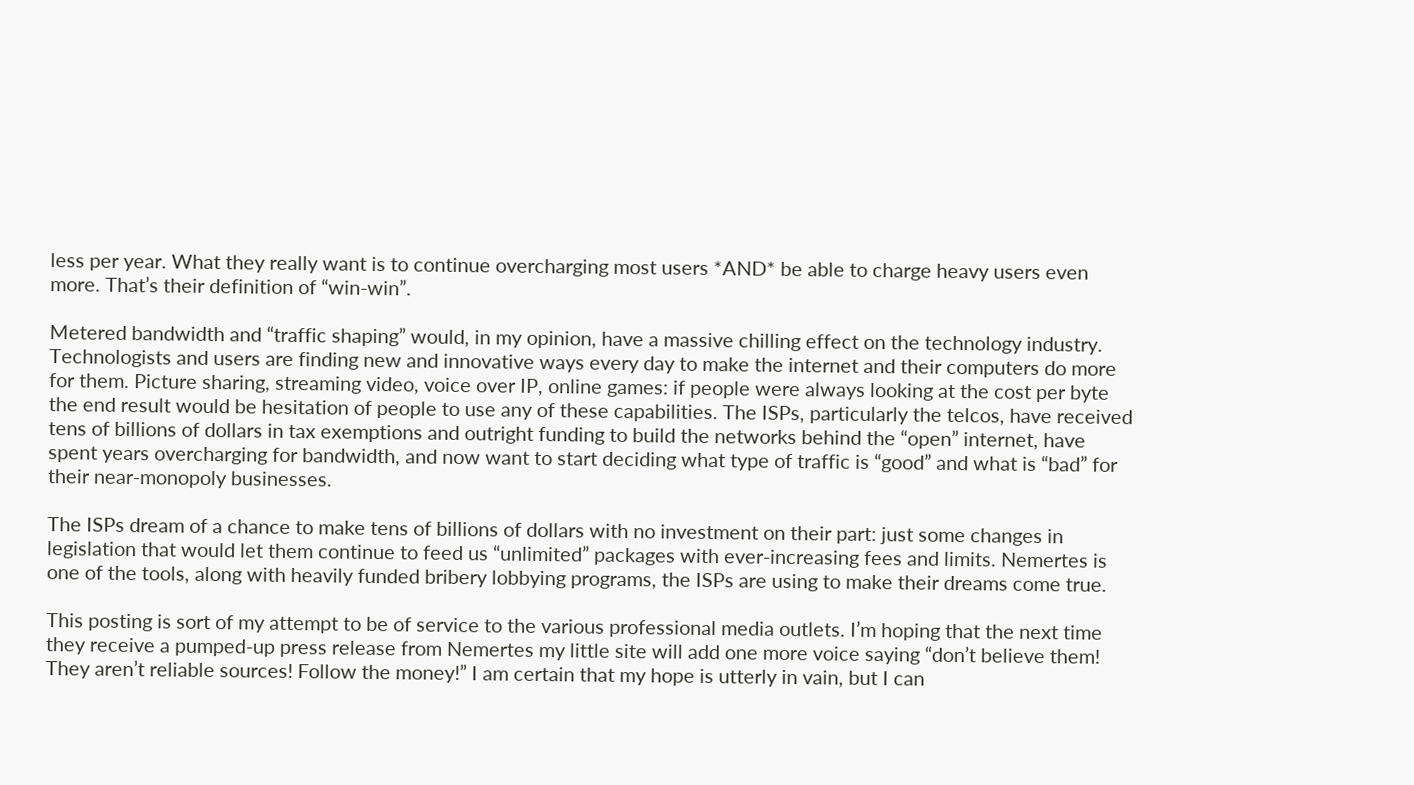less per year. What they really want is to continue overcharging most users *AND* be able to charge heavy users even more. That’s their definition of “win-win”.

Metered bandwidth and “traffic shaping” would, in my opinion, have a massive chilling effect on the technology industry. Technologists and users are finding new and innovative ways every day to make the internet and their computers do more for them. Picture sharing, streaming video, voice over IP, online games: if people were always looking at the cost per byte the end result would be hesitation of people to use any of these capabilities. The ISPs, particularly the telcos, have received tens of billions of dollars in tax exemptions and outright funding to build the networks behind the “open” internet, have spent years overcharging for bandwidth, and now want to start deciding what type of traffic is “good” and what is “bad” for their near-monopoly businesses.

The ISPs dream of a chance to make tens of billions of dollars with no investment on their part: just some changes in legislation that would let them continue to feed us “unlimited” packages with ever-increasing fees and limits. Nemertes is one of the tools, along with heavily funded bribery lobbying programs, the ISPs are using to make their dreams come true.

This posting is sort of my attempt to be of service to the various professional media outlets. I’m hoping that the next time they receive a pumped-up press release from Nemertes my little site will add one more voice saying “don’t believe them! They aren’t reliable sources! Follow the money!” I am certain that my hope is utterly in vain, but I can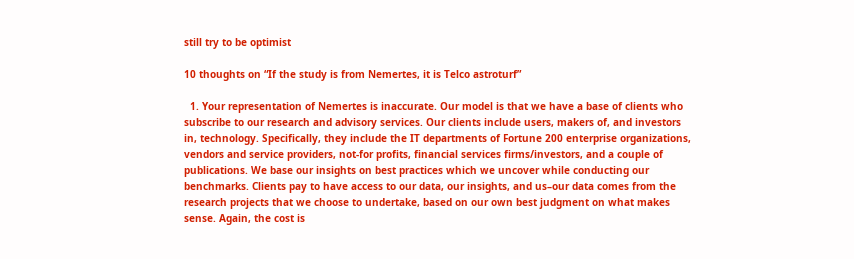still try to be optimist

10 thoughts on “If the study is from Nemertes, it is Telco astroturf”

  1. Your representation of Nemertes is inaccurate. Our model is that we have a base of clients who subscribe to our research and advisory services. Our clients include users, makers of, and investors in, technology. Specifically, they include the IT departments of Fortune 200 enterprise organizations, vendors and service providers, not-for profits, financial services firms/investors, and a couple of publications. We base our insights on best practices which we uncover while conducting our benchmarks. Clients pay to have access to our data, our insights, and us–our data comes from the research projects that we choose to undertake, based on our own best judgment on what makes sense. Again, the cost is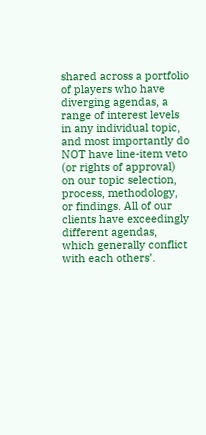shared across a portfolio of players who have diverging agendas, a range of interest levels in any individual topic, and most importantly do NOT have line-item veto (or rights of approval) on our topic selection, process, methodology, or findings. All of our clients have exceedingly different agendas, which generally conflict with each others’.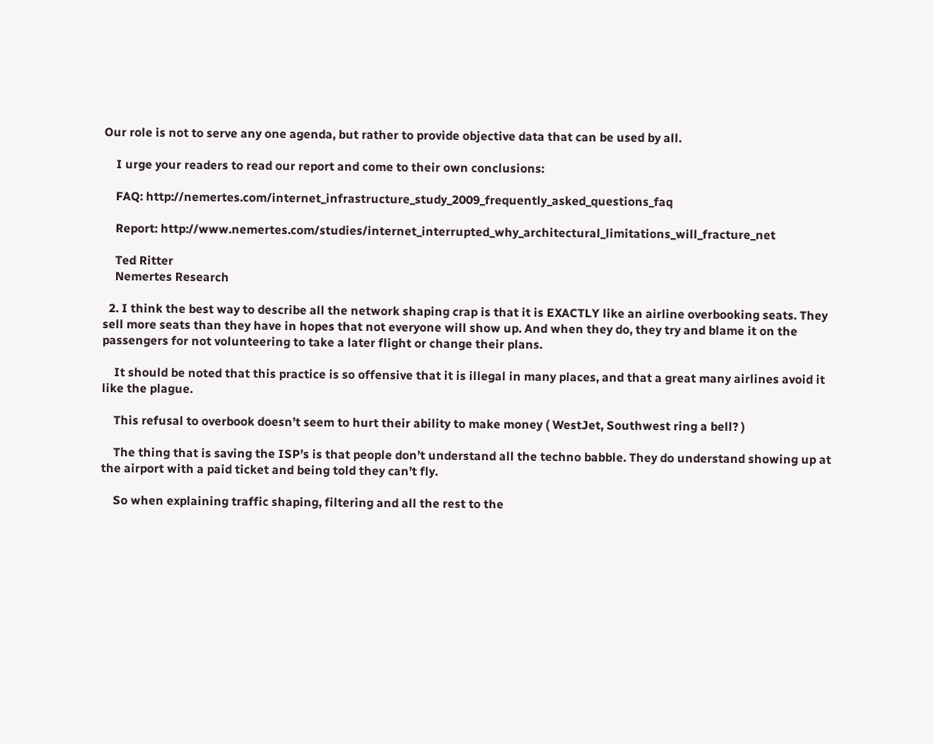Our role is not to serve any one agenda, but rather to provide objective data that can be used by all.

    I urge your readers to read our report and come to their own conclusions:

    FAQ: http://nemertes.com/internet_infrastructure_study_2009_frequently_asked_questions_faq

    Report: http://www.nemertes.com/studies/internet_interrupted_why_architectural_limitations_will_fracture_net

    Ted Ritter
    Nemertes Research

  2. I think the best way to describe all the network shaping crap is that it is EXACTLY like an airline overbooking seats. They sell more seats than they have in hopes that not everyone will show up. And when they do, they try and blame it on the passengers for not volunteering to take a later flight or change their plans.

    It should be noted that this practice is so offensive that it is illegal in many places, and that a great many airlines avoid it like the plague.

    This refusal to overbook doesn’t seem to hurt their ability to make money ( WestJet, Southwest ring a bell? )

    The thing that is saving the ISP’s is that people don’t understand all the techno babble. They do understand showing up at the airport with a paid ticket and being told they can’t fly.

    So when explaining traffic shaping, filtering and all the rest to the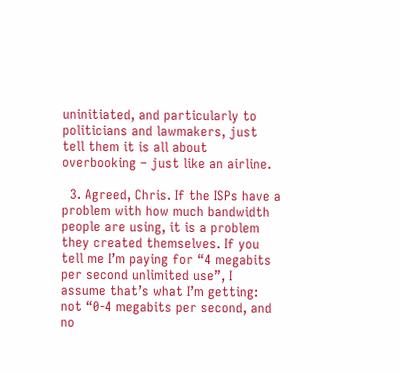uninitiated, and particularly to politicians and lawmakers, just tell them it is all about overbooking – just like an airline.

  3. Agreed, Chris. If the ISPs have a problem with how much bandwidth people are using, it is a problem they created themselves. If you tell me I’m paying for “4 megabits per second unlimited use”, I assume that’s what I’m getting: not “0-4 megabits per second, and no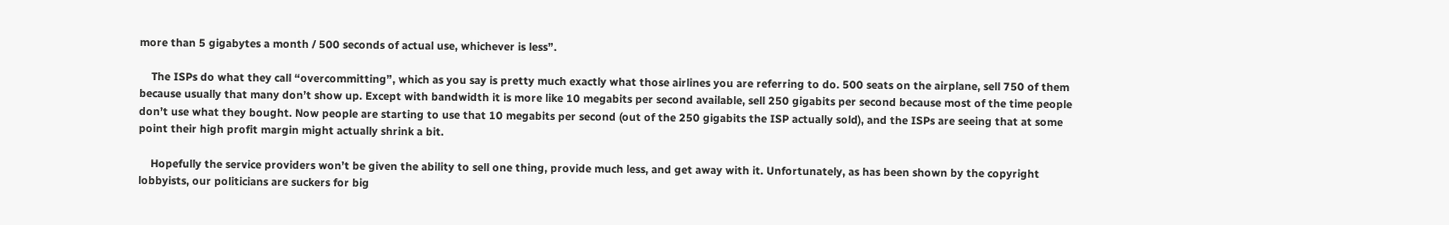more than 5 gigabytes a month / 500 seconds of actual use, whichever is less”.

    The ISPs do what they call “overcommitting”, which as you say is pretty much exactly what those airlines you are referring to do. 500 seats on the airplane, sell 750 of them because usually that many don’t show up. Except with bandwidth it is more like 10 megabits per second available, sell 250 gigabits per second because most of the time people don’t use what they bought. Now people are starting to use that 10 megabits per second (out of the 250 gigabits the ISP actually sold), and the ISPs are seeing that at some point their high profit margin might actually shrink a bit.

    Hopefully the service providers won’t be given the ability to sell one thing, provide much less, and get away with it. Unfortunately, as has been shown by the copyright lobbyists, our politicians are suckers for big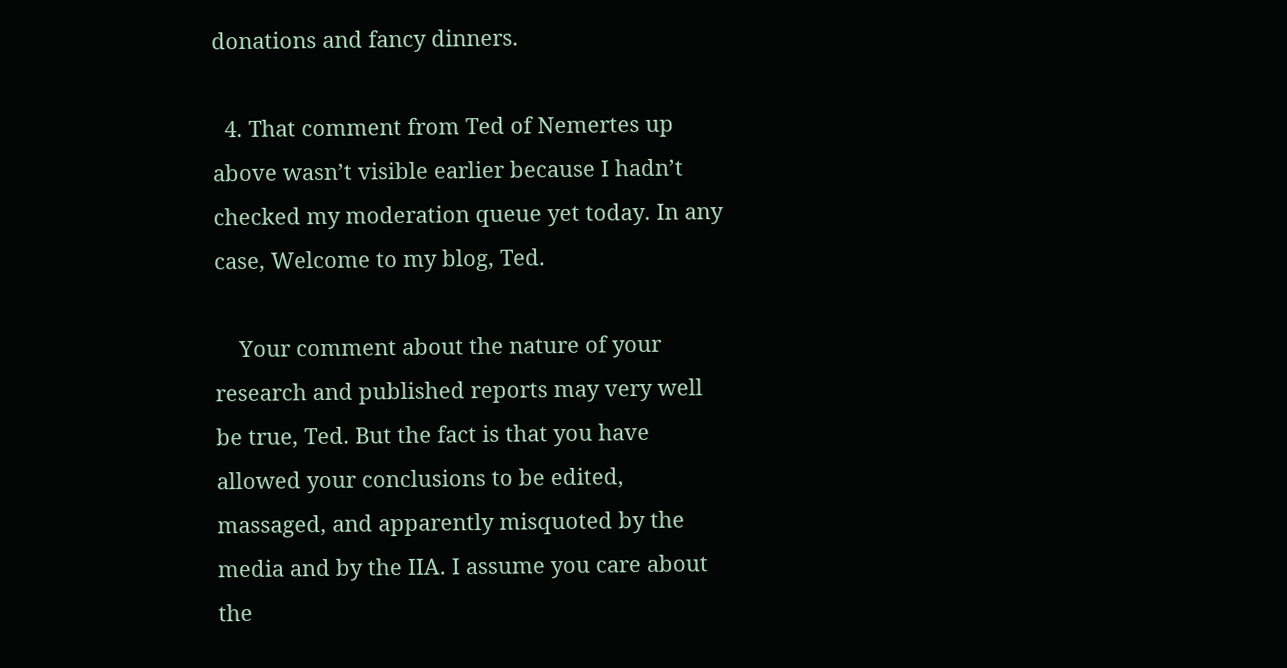donations and fancy dinners.

  4. That comment from Ted of Nemertes up above wasn’t visible earlier because I hadn’t checked my moderation queue yet today. In any case, Welcome to my blog, Ted.

    Your comment about the nature of your research and published reports may very well be true, Ted. But the fact is that you have allowed your conclusions to be edited, massaged, and apparently misquoted by the media and by the IIA. I assume you care about the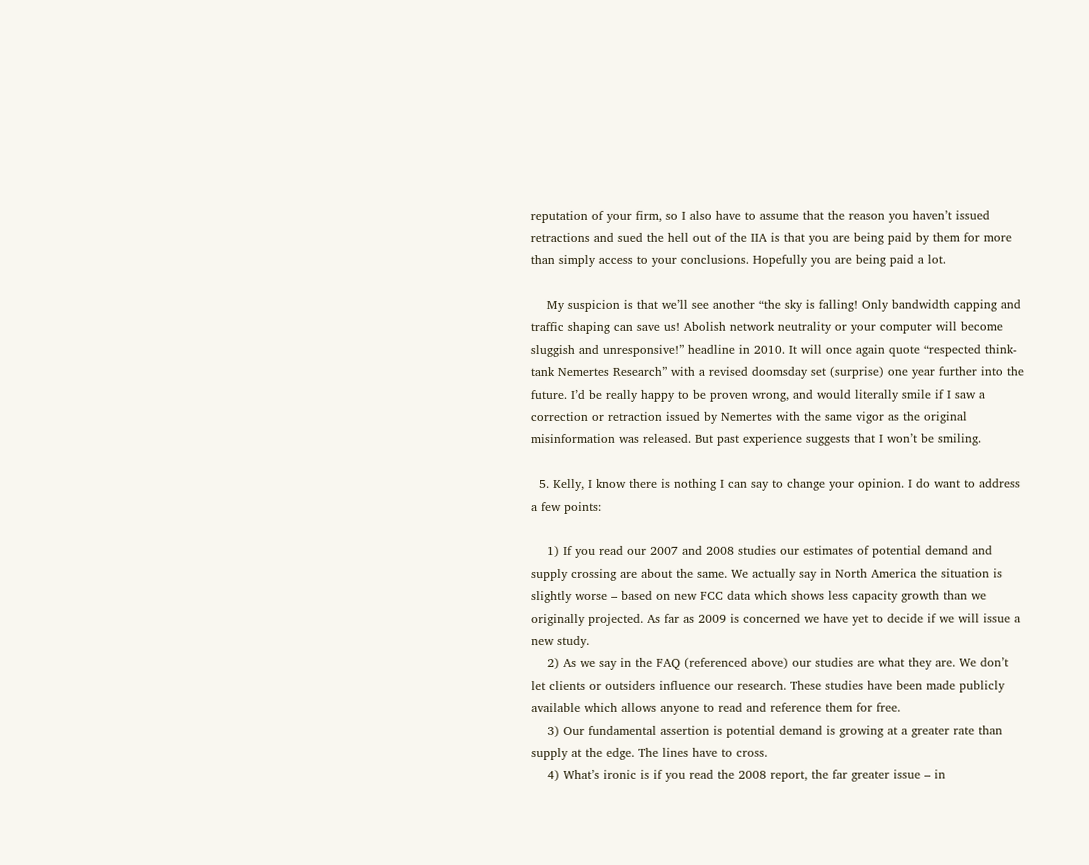reputation of your firm, so I also have to assume that the reason you haven’t issued retractions and sued the hell out of the IIA is that you are being paid by them for more than simply access to your conclusions. Hopefully you are being paid a lot.

    My suspicion is that we’ll see another “the sky is falling! Only bandwidth capping and traffic shaping can save us! Abolish network neutrality or your computer will become sluggish and unresponsive!” headline in 2010. It will once again quote “respected think-tank Nemertes Research” with a revised doomsday set (surprise) one year further into the future. I’d be really happy to be proven wrong, and would literally smile if I saw a correction or retraction issued by Nemertes with the same vigor as the original misinformation was released. But past experience suggests that I won’t be smiling.

  5. Kelly, I know there is nothing I can say to change your opinion. I do want to address a few points:

    1) If you read our 2007 and 2008 studies our estimates of potential demand and supply crossing are about the same. We actually say in North America the situation is slightly worse – based on new FCC data which shows less capacity growth than we originally projected. As far as 2009 is concerned we have yet to decide if we will issue a new study.
    2) As we say in the FAQ (referenced above) our studies are what they are. We don’t let clients or outsiders influence our research. These studies have been made publicly available which allows anyone to read and reference them for free.
    3) Our fundamental assertion is potential demand is growing at a greater rate than supply at the edge. The lines have to cross.
    4) What’s ironic is if you read the 2008 report, the far greater issue – in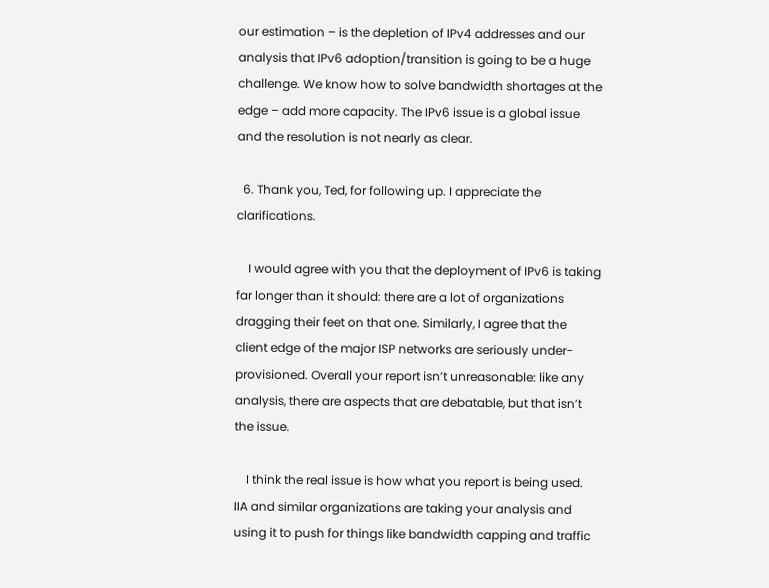our estimation – is the depletion of IPv4 addresses and our analysis that IPv6 adoption/transition is going to be a huge challenge. We know how to solve bandwidth shortages at the edge – add more capacity. The IPv6 issue is a global issue and the resolution is not nearly as clear.

  6. Thank you, Ted, for following up. I appreciate the clarifications.

    I would agree with you that the deployment of IPv6 is taking far longer than it should: there are a lot of organizations dragging their feet on that one. Similarly, I agree that the client edge of the major ISP networks are seriously under-provisioned. Overall your report isn’t unreasonable: like any analysis, there are aspects that are debatable, but that isn’t the issue.

    I think the real issue is how what you report is being used. IIA and similar organizations are taking your analysis and using it to push for things like bandwidth capping and traffic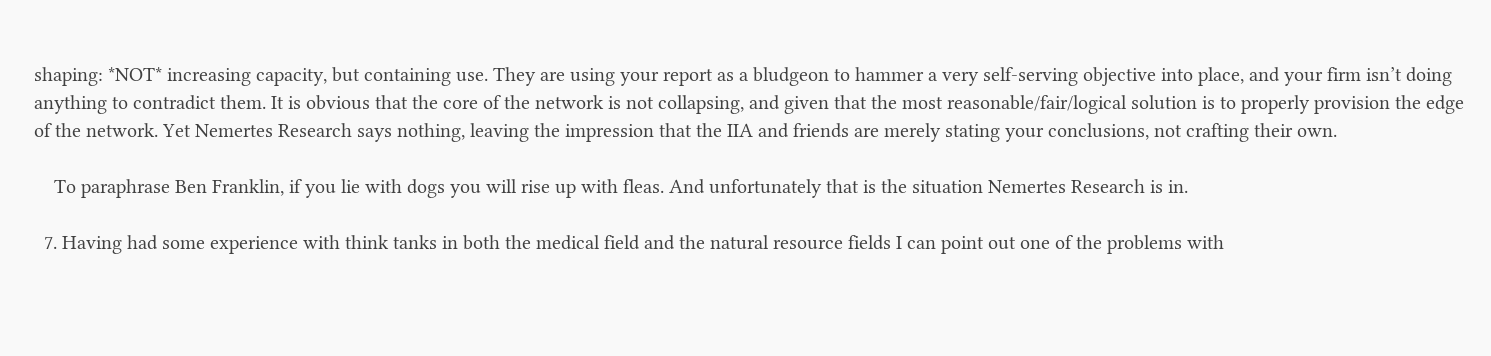shaping: *NOT* increasing capacity, but containing use. They are using your report as a bludgeon to hammer a very self-serving objective into place, and your firm isn’t doing anything to contradict them. It is obvious that the core of the network is not collapsing, and given that the most reasonable/fair/logical solution is to properly provision the edge of the network. Yet Nemertes Research says nothing, leaving the impression that the IIA and friends are merely stating your conclusions, not crafting their own.

    To paraphrase Ben Franklin, if you lie with dogs you will rise up with fleas. And unfortunately that is the situation Nemertes Research is in.

  7. Having had some experience with think tanks in both the medical field and the natural resource fields I can point out one of the problems with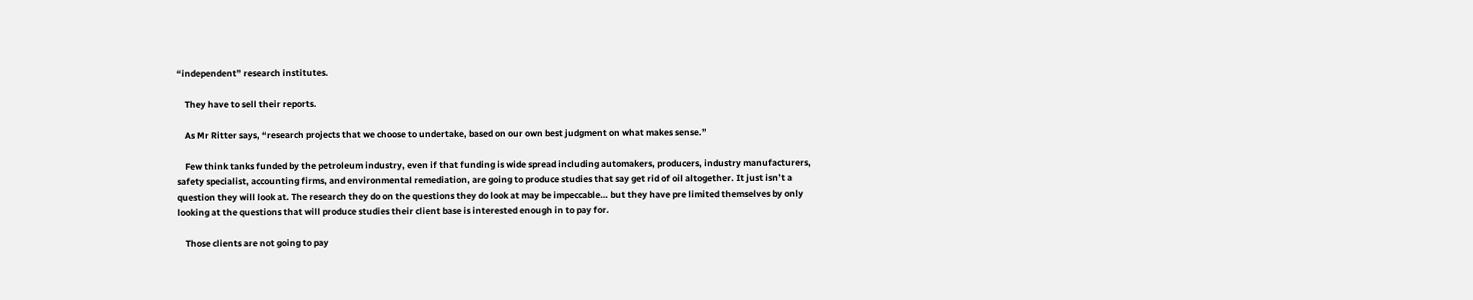“independent” research institutes.

    They have to sell their reports.

    As Mr Ritter says, “research projects that we choose to undertake, based on our own best judgment on what makes sense.”

    Few think tanks funded by the petroleum industry, even if that funding is wide spread including automakers, producers, industry manufacturers, safety specialist, accounting firms, and environmental remediation, are going to produce studies that say get rid of oil altogether. It just isn’t a question they will look at. The research they do on the questions they do look at may be impeccable… but they have pre limited themselves by only looking at the questions that will produce studies their client base is interested enough in to pay for.

    Those clients are not going to pay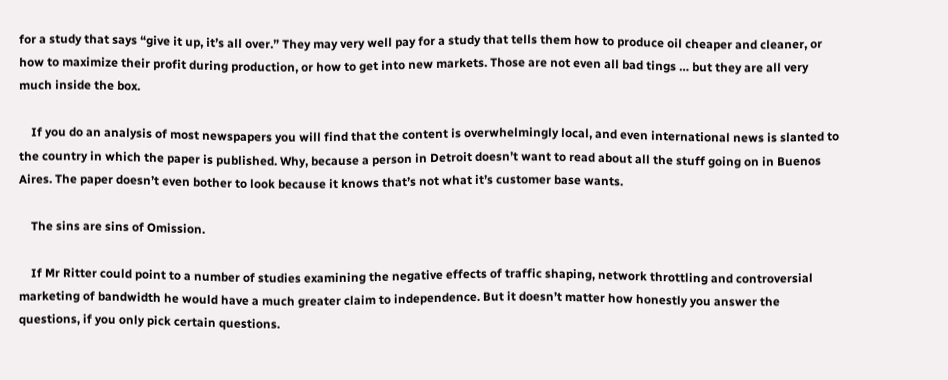for a study that says “give it up, it’s all over.” They may very well pay for a study that tells them how to produce oil cheaper and cleaner, or how to maximize their profit during production, or how to get into new markets. Those are not even all bad tings … but they are all very much inside the box.

    If you do an analysis of most newspapers you will find that the content is overwhelmingly local, and even international news is slanted to the country in which the paper is published. Why, because a person in Detroit doesn’t want to read about all the stuff going on in Buenos Aires. The paper doesn’t even bother to look because it knows that’s not what it’s customer base wants.

    The sins are sins of Omission.

    If Mr Ritter could point to a number of studies examining the negative effects of traffic shaping, network throttling and controversial marketing of bandwidth he would have a much greater claim to independence. But it doesn’t matter how honestly you answer the questions, if you only pick certain questions.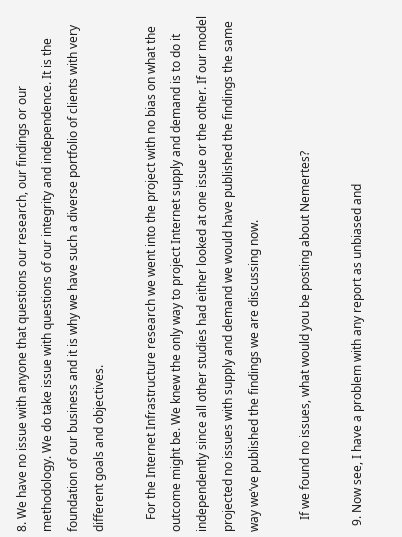8. We have no issue with anyone that questions our research, our findings or our methodology. We do take issue with questions of our integrity and independence. It is the foundation of our business and it is why we have such a diverse portfolio of clients with very different goals and objectives.

    For the Internet Infrastructure research we went into the project with no bias on what the outcome might be. We knew the only way to project Internet supply and demand is to do it independently since all other studies had either looked at one issue or the other. If our model projected no issues with supply and demand we would have published the findings the same way we’ve published the findings we are discussing now.

    If we found no issues, what would you be posting about Nemertes?

  9. Now see, I have a problem with any report as unbiased and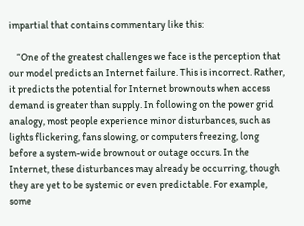impartial that contains commentary like this:

    “One of the greatest challenges we face is the perception that our model predicts an Internet failure. This is incorrect. Rather, it predicts the potential for Internet brownouts when access demand is greater than supply. In following on the power grid analogy, most people experience minor disturbances, such as lights flickering, fans slowing, or computers freezing, long before a system-wide brownout or outage occurs. In the Internet, these disturbances may already be occurring, though they are yet to be systemic or even predictable. For example, some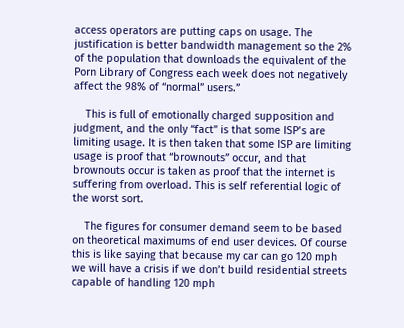access operators are putting caps on usage. The justification is better bandwidth management so the 2% of the population that downloads the equivalent of the Porn Library of Congress each week does not negatively affect the 98% of “normal” users.”

    This is full of emotionally charged supposition and judgment, and the only “fact” is that some ISP’s are limiting usage. It is then taken that some ISP are limiting usage is proof that “brownouts” occur, and that brownouts occur is taken as proof that the internet is suffering from overload. This is self referential logic of the worst sort.

    The figures for consumer demand seem to be based on theoretical maximums of end user devices. Of course this is like saying that because my car can go 120 mph we will have a crisis if we don’t build residential streets capable of handling 120 mph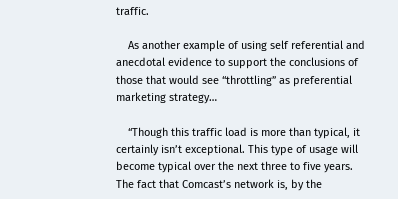traffic.

    As another example of using self referential and anecdotal evidence to support the conclusions of those that would see “throttling” as preferential marketing strategy…

    “Though this traffic load is more than typical, it certainly isn’t exceptional. This type of usage will become typical over the next three to five years. The fact that Comcast’s network is, by the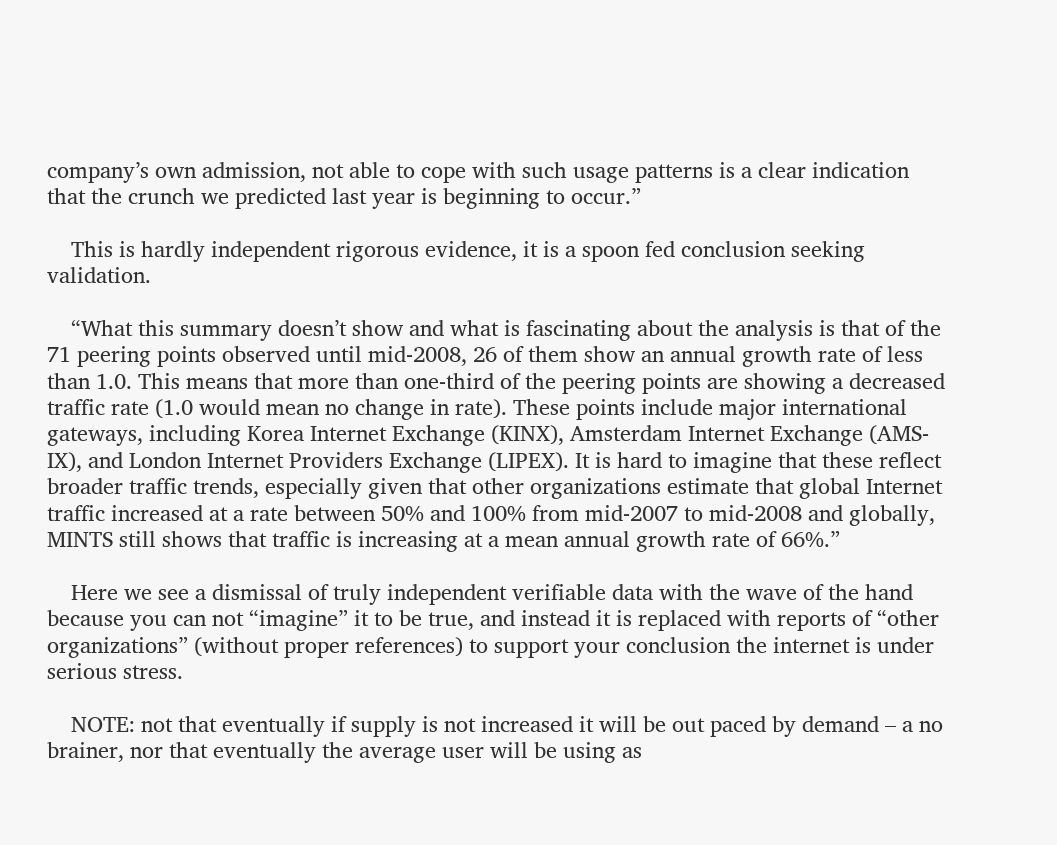company’s own admission, not able to cope with such usage patterns is a clear indication that the crunch we predicted last year is beginning to occur.”

    This is hardly independent rigorous evidence, it is a spoon fed conclusion seeking validation.

    “What this summary doesn’t show and what is fascinating about the analysis is that of the 71 peering points observed until mid-2008, 26 of them show an annual growth rate of less than 1.0. This means that more than one-third of the peering points are showing a decreased traffic rate (1.0 would mean no change in rate). These points include major international gateways, including Korea Internet Exchange (KINX), Amsterdam Internet Exchange (AMS-IX), and London Internet Providers Exchange (LIPEX). It is hard to imagine that these reflect broader traffic trends, especially given that other organizations estimate that global Internet traffic increased at a rate between 50% and 100% from mid-2007 to mid-2008 and globally, MINTS still shows that traffic is increasing at a mean annual growth rate of 66%.”

    Here we see a dismissal of truly independent verifiable data with the wave of the hand because you can not “imagine” it to be true, and instead it is replaced with reports of “other organizations” (without proper references) to support your conclusion the internet is under serious stress.

    NOTE: not that eventually if supply is not increased it will be out paced by demand – a no brainer, nor that eventually the average user will be using as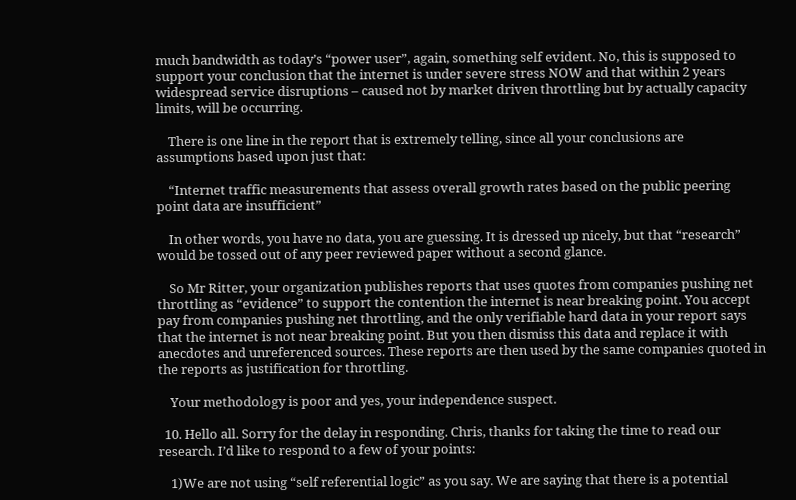much bandwidth as today’s “power user”, again, something self evident. No, this is supposed to support your conclusion that the internet is under severe stress NOW and that within 2 years widespread service disruptions – caused not by market driven throttling but by actually capacity limits, will be occurring.

    There is one line in the report that is extremely telling, since all your conclusions are assumptions based upon just that:

    “Internet traffic measurements that assess overall growth rates based on the public peering point data are insufficient”

    In other words, you have no data, you are guessing. It is dressed up nicely, but that “research” would be tossed out of any peer reviewed paper without a second glance.

    So Mr Ritter, your organization publishes reports that uses quotes from companies pushing net throttling as “evidence” to support the contention the internet is near breaking point. You accept pay from companies pushing net throttling, and the only verifiable hard data in your report says that the internet is not near breaking point. But you then dismiss this data and replace it with anecdotes and unreferenced sources. These reports are then used by the same companies quoted in the reports as justification for throttling.

    Your methodology is poor and yes, your independence suspect.

  10. Hello all. Sorry for the delay in responding. Chris, thanks for taking the time to read our research. I’d like to respond to a few of your points:

    1)We are not using “self referential logic” as you say. We are saying that there is a potential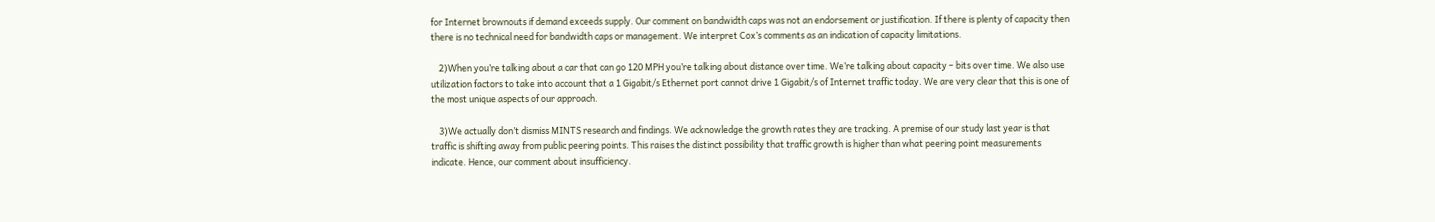for Internet brownouts if demand exceeds supply. Our comment on bandwidth caps was not an endorsement or justification. If there is plenty of capacity then there is no technical need for bandwidth caps or management. We interpret Cox’s comments as an indication of capacity limitations.

    2)When you’re talking about a car that can go 120 MPH you’re talking about distance over time. We’re talking about capacity – bits over time. We also use utilization factors to take into account that a 1 Gigabit/s Ethernet port cannot drive 1 Gigabit/s of Internet traffic today. We are very clear that this is one of the most unique aspects of our approach.

    3)We actually don’t dismiss MINTS research and findings. We acknowledge the growth rates they are tracking. A premise of our study last year is that traffic is shifting away from public peering points. This raises the distinct possibility that traffic growth is higher than what peering point measurements indicate. Hence, our comment about insufficiency.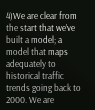4)We are clear from the start that we’ve built a model; a model that maps adequately to historical traffic trends going back to 2000. We are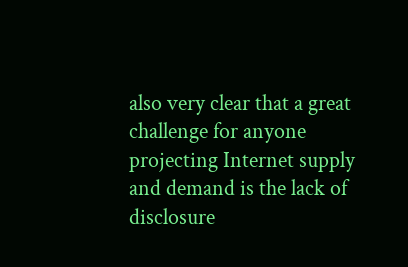also very clear that a great challenge for anyone projecting Internet supply and demand is the lack of disclosure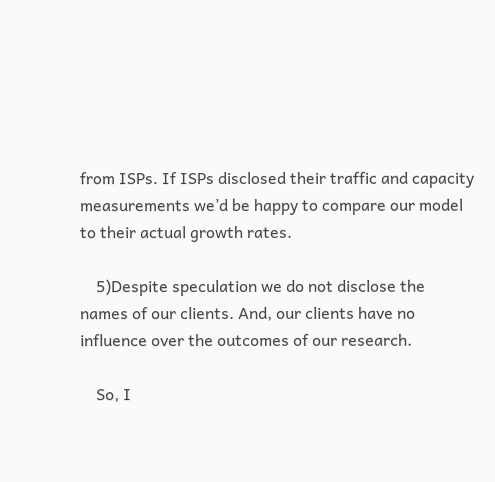from ISPs. If ISPs disclosed their traffic and capacity measurements we’d be happy to compare our model to their actual growth rates.

    5)Despite speculation we do not disclose the names of our clients. And, our clients have no influence over the outcomes of our research.

    So, I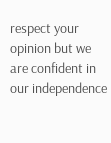respect your opinion but we are confident in our independence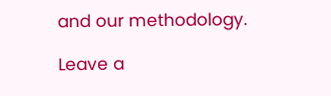and our methodology.

Leave a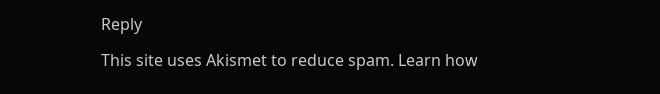Reply

This site uses Akismet to reduce spam. Learn how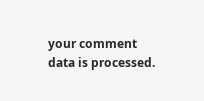your comment data is processed.